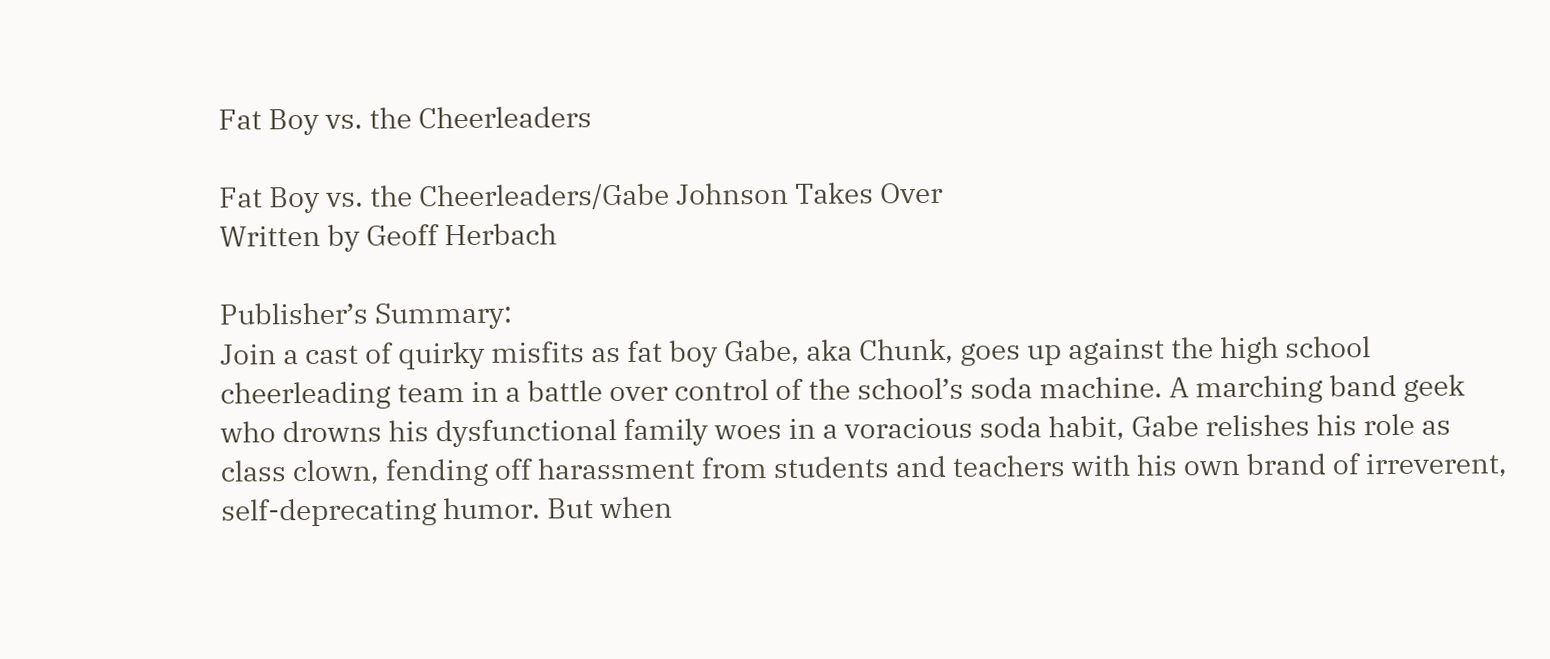Fat Boy vs. the Cheerleaders

Fat Boy vs. the Cheerleaders/Gabe Johnson Takes Over
Written by Geoff Herbach

Publisher’s Summary:
Join a cast of quirky misfits as fat boy Gabe, aka Chunk, goes up against the high school cheerleading team in a battle over control of the school’s soda machine. A marching band geek who drowns his dysfunctional family woes in a voracious soda habit, Gabe relishes his role as class clown, fending off harassment from students and teachers with his own brand of irreverent, self-deprecating humor. But when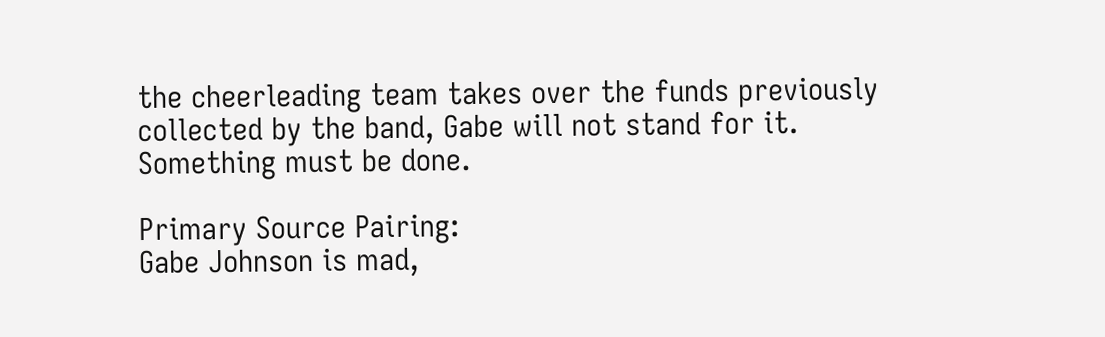the cheerleading team takes over the funds previously collected by the band, Gabe will not stand for it. Something must be done.

Primary Source Pairing:
Gabe Johnson is mad,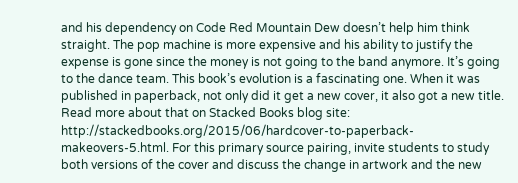and his dependency on Code Red Mountain Dew doesn’t help him think straight. The pop machine is more expensive and his ability to justify the expense is gone since the money is not going to the band anymore. It’s going to the dance team. This book’s evolution is a fascinating one. When it was published in paperback, not only did it get a new cover, it also got a new title. Read more about that on Stacked Books blog site: http://stackedbooks.org/2015/06/hardcover-to-paperback-makeovers-5.html. For this primary source pairing, invite students to study both versions of the cover and discuss the change in artwork and the new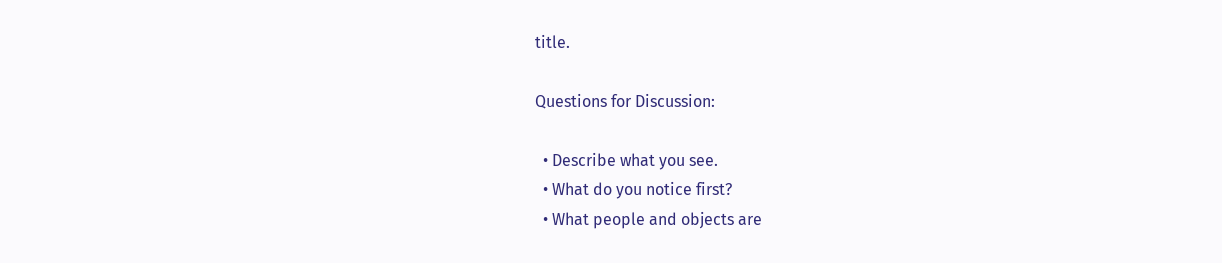title.

Questions for Discussion:

  • Describe what you see.
  • What do you notice first?
  • What people and objects are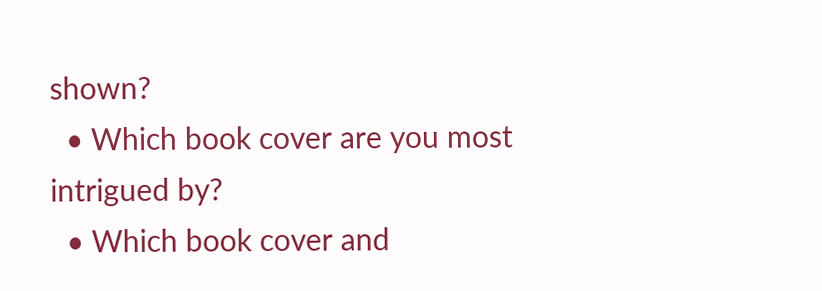shown?
  • Which book cover are you most intrigued by?
  • Which book cover and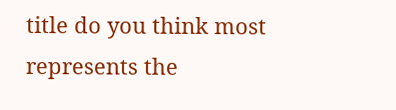title do you think most represents the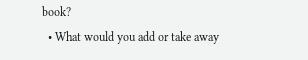book?
  • What would you add or take away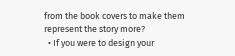from the book covers to make them represent the story more?
  • If you were to design your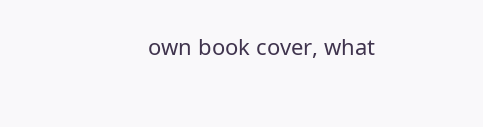own book cover, what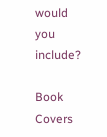would you include?

Book Covers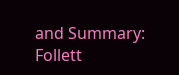and Summary: Follett